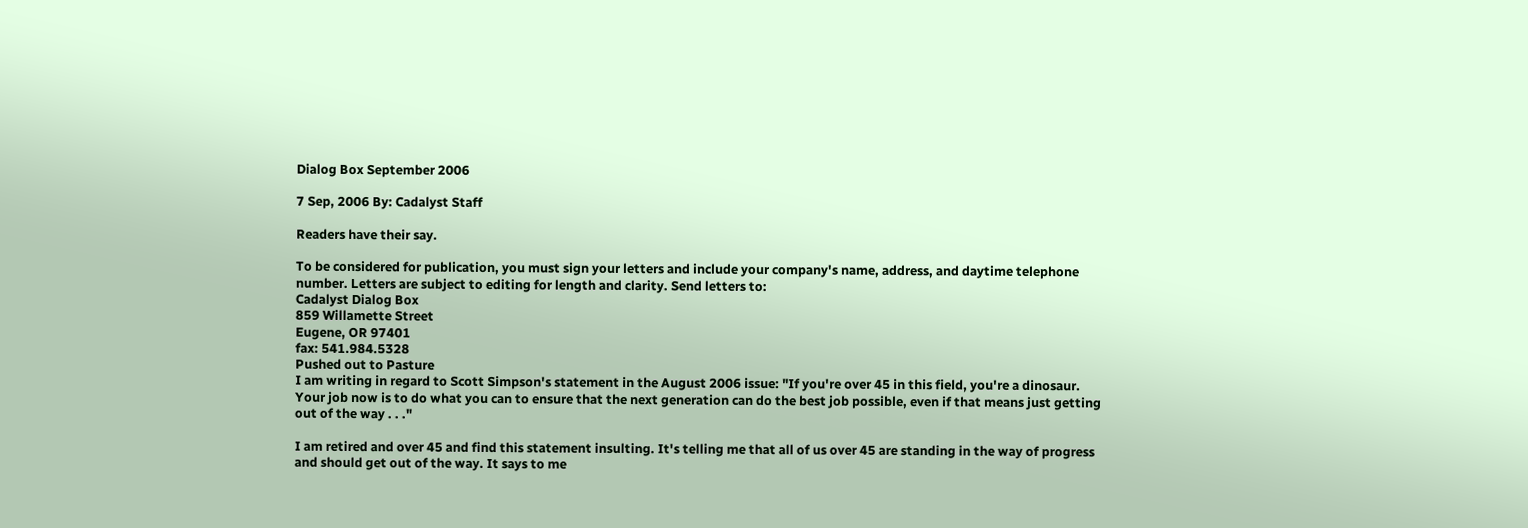Dialog Box September 2006

7 Sep, 2006 By: Cadalyst Staff

Readers have their say.

To be considered for publication, you must sign your letters and include your company's name, address, and daytime telephone number. Letters are subject to editing for length and clarity. Send letters to:
Cadalyst Dialog Box
859 Willamette Street
Eugene, OR 97401
fax: 541.984.5328
Pushed out to Pasture
I am writing in regard to Scott Simpson's statement in the August 2006 issue: "If you're over 45 in this field, you're a dinosaur. Your job now is to do what you can to ensure that the next generation can do the best job possible, even if that means just getting out of the way . . ."

I am retired and over 45 and find this statement insulting. It's telling me that all of us over 45 are standing in the way of progress and should get out of the way. It says to me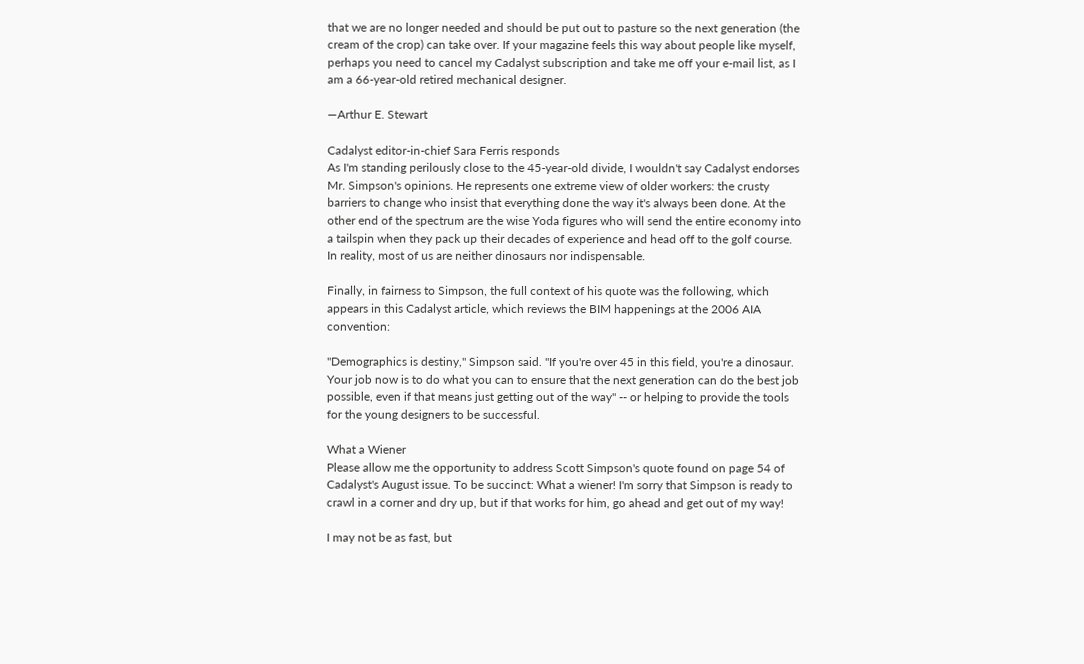that we are no longer needed and should be put out to pasture so the next generation (the cream of the crop) can take over. If your magazine feels this way about people like myself, perhaps you need to cancel my Cadalyst subscription and take me off your e-mail list, as I am a 66-year-old retired mechanical designer.

—Arthur E. Stewart

Cadalyst editor-in-chief Sara Ferris responds
As I'm standing perilously close to the 45-year-old divide, I wouldn't say Cadalyst endorses Mr. Simpson's opinions. He represents one extreme view of older workers: the crusty barriers to change who insist that everything done the way it's always been done. At the other end of the spectrum are the wise Yoda figures who will send the entire economy into a tailspin when they pack up their decades of experience and head off to the golf course. In reality, most of us are neither dinosaurs nor indispensable.

Finally, in fairness to Simpson, the full context of his quote was the following, which appears in this Cadalyst article, which reviews the BIM happenings at the 2006 AIA convention:

"Demographics is destiny," Simpson said. "If you're over 45 in this field, you're a dinosaur. Your job now is to do what you can to ensure that the next generation can do the best job possible, even if that means just getting out of the way" -- or helping to provide the tools for the young designers to be successful.

What a Wiener
Please allow me the opportunity to address Scott Simpson's quote found on page 54 of Cadalyst's August issue. To be succinct: What a wiener! I'm sorry that Simpson is ready to crawl in a corner and dry up, but if that works for him, go ahead and get out of my way!

I may not be as fast, but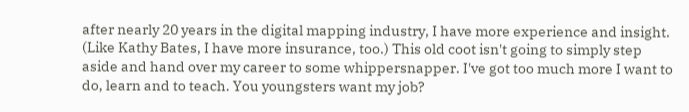after nearly 20 years in the digital mapping industry, I have more experience and insight. (Like Kathy Bates, I have more insurance, too.) This old coot isn't going to simply step aside and hand over my career to some whippersnapper. I've got too much more I want to do, learn and to teach. You youngsters want my job?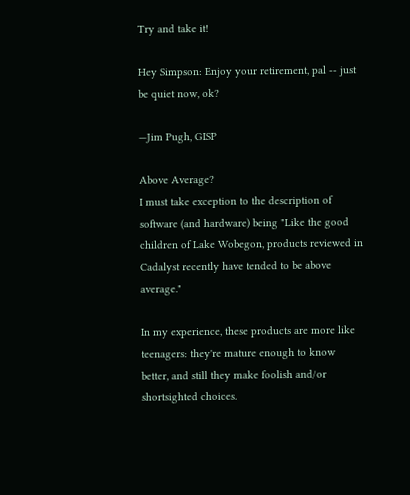Try and take it!

Hey Simpson: Enjoy your retirement, pal -- just be quiet now, ok?

—Jim Pugh, GISP

Above Average?
I must take exception to the description of software (and hardware) being "Like the good children of Lake Wobegon, products reviewed in Cadalyst recently have tended to be above average."

In my experience, these products are more like teenagers: they're mature enough to know better, and still they make foolish and/or shortsighted choices.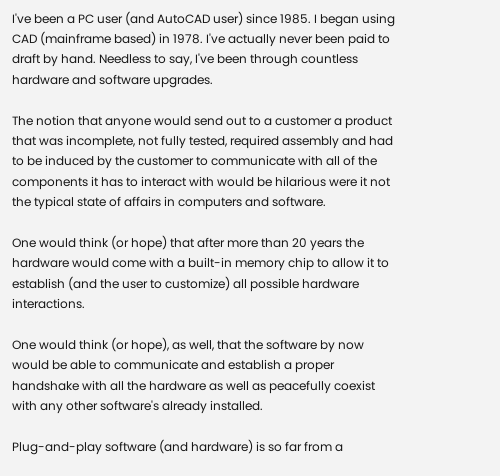I've been a PC user (and AutoCAD user) since 1985. I began using CAD (mainframe based) in 1978. I've actually never been paid to draft by hand. Needless to say, I've been through countless hardware and software upgrades.

The notion that anyone would send out to a customer a product that was incomplete, not fully tested, required assembly and had to be induced by the customer to communicate with all of the components it has to interact with would be hilarious were it not the typical state of affairs in computers and software.

One would think (or hope) that after more than 20 years the hardware would come with a built-in memory chip to allow it to establish (and the user to customize) all possible hardware interactions.

One would think (or hope), as well, that the software by now would be able to communicate and establish a proper handshake with all the hardware as well as peacefully coexist with any other software's already installed.

Plug-and-play software (and hardware) is so far from a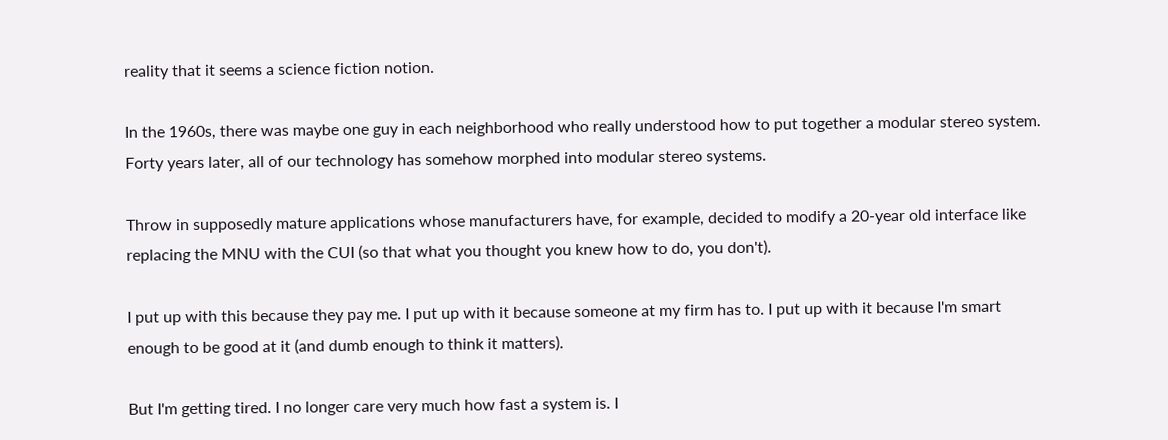reality that it seems a science fiction notion.

In the 1960s, there was maybe one guy in each neighborhood who really understood how to put together a modular stereo system. Forty years later, all of our technology has somehow morphed into modular stereo systems.

Throw in supposedly mature applications whose manufacturers have, for example, decided to modify a 20-year old interface like replacing the MNU with the CUI (so that what you thought you knew how to do, you don't).

I put up with this because they pay me. I put up with it because someone at my firm has to. I put up with it because I'm smart enough to be good at it (and dumb enough to think it matters).

But I'm getting tired. I no longer care very much how fast a system is. I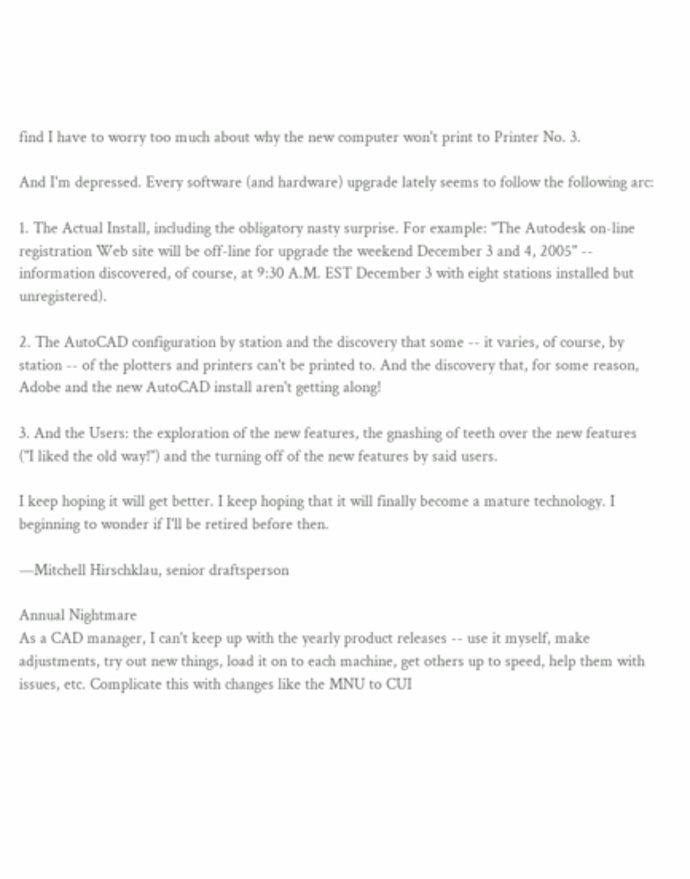find I have to worry too much about why the new computer won't print to Printer No. 3.

And I'm depressed. Every software (and hardware) upgrade lately seems to follow the following arc:

1. The Actual Install, including the obligatory nasty surprise. For example: "The Autodesk on-line registration Web site will be off-line for upgrade the weekend December 3 and 4, 2005" -- information discovered, of course, at 9:30 A.M. EST December 3 with eight stations installed but unregistered).

2. The AutoCAD configuration by station and the discovery that some -- it varies, of course, by station -- of the plotters and printers can't be printed to. And the discovery that, for some reason, Adobe and the new AutoCAD install aren't getting along!

3. And the Users: the exploration of the new features, the gnashing of teeth over the new features ("I liked the old way!") and the turning off of the new features by said users.

I keep hoping it will get better. I keep hoping that it will finally become a mature technology. I beginning to wonder if I'll be retired before then.

—Mitchell Hirschklau, senior draftsperson

Annual Nightmare
As a CAD manager, I can't keep up with the yearly product releases -- use it myself, make adjustments, try out new things, load it on to each machine, get others up to speed, help them with issues, etc. Complicate this with changes like the MNU to CUI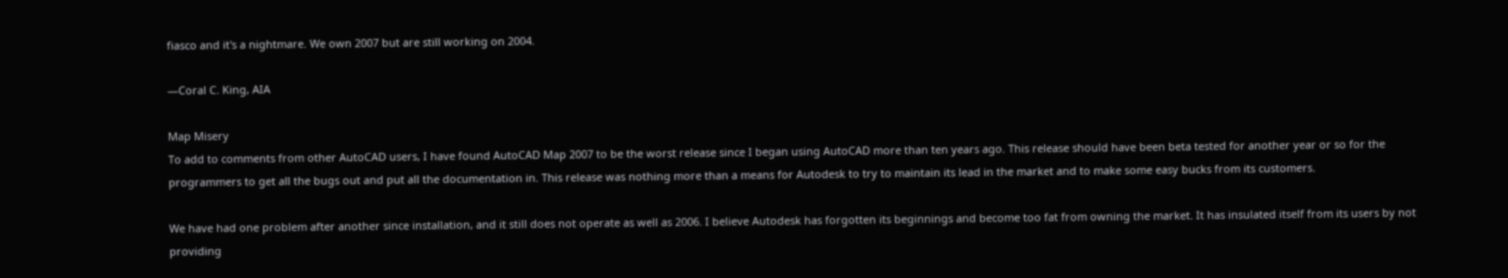fiasco and it's a nightmare. We own 2007 but are still working on 2004.

—Coral C. King, AIA

Map Misery
To add to comments from other AutoCAD users, I have found AutoCAD Map 2007 to be the worst release since I began using AutoCAD more than ten years ago. This release should have been beta tested for another year or so for the programmers to get all the bugs out and put all the documentation in. This release was nothing more than a means for Autodesk to try to maintain its lead in the market and to make some easy bucks from its customers.

We have had one problem after another since installation, and it still does not operate as well as 2006. I believe Autodesk has forgotten its beginnings and become too fat from owning the market. It has insulated itself from its users by not providing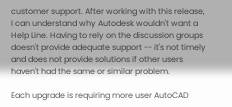customer support. After working with this release, I can understand why Autodesk wouldn't want a Help Line. Having to rely on the discussion groups doesn't provide adequate support -- it's not timely and does not provide solutions if other users haven't had the same or similar problem.

Each upgrade is requiring more user AutoCAD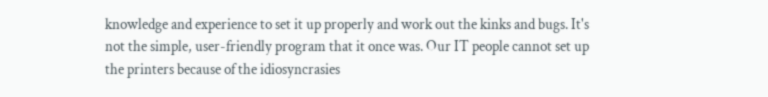knowledge and experience to set it up properly and work out the kinks and bugs. It's not the simple, user-friendly program that it once was. Our IT people cannot set up the printers because of the idiosyncrasies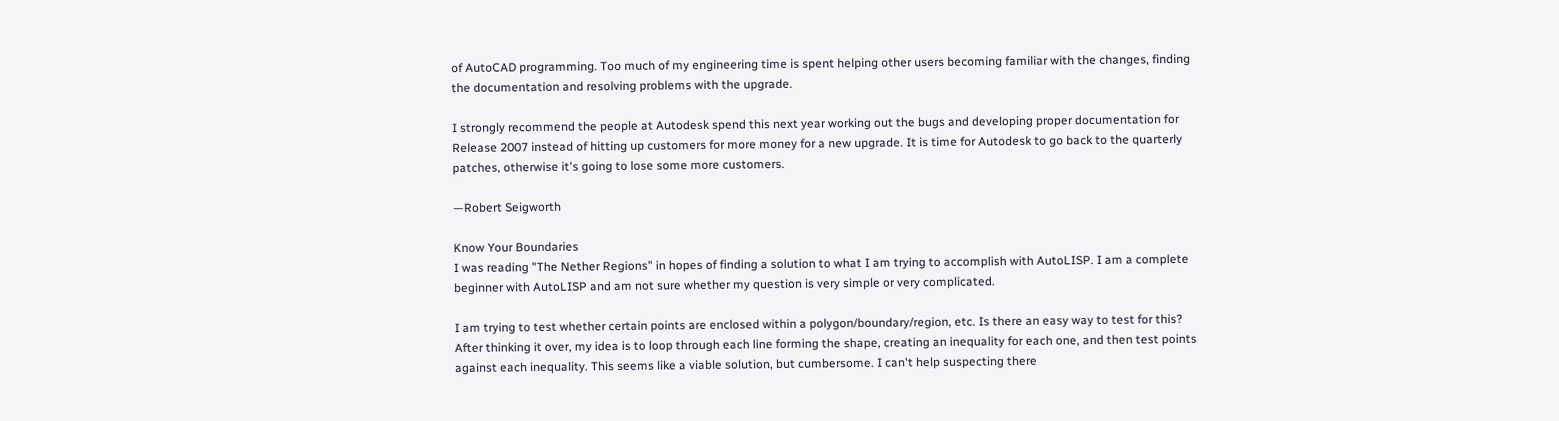of AutoCAD programming. Too much of my engineering time is spent helping other users becoming familiar with the changes, finding the documentation and resolving problems with the upgrade.

I strongly recommend the people at Autodesk spend this next year working out the bugs and developing proper documentation for Release 2007 instead of hitting up customers for more money for a new upgrade. It is time for Autodesk to go back to the quarterly patches, otherwise it's going to lose some more customers.

—Robert Seigworth

Know Your Boundaries
I was reading "The Nether Regions" in hopes of finding a solution to what I am trying to accomplish with AutoLISP. I am a complete beginner with AutoLISP and am not sure whether my question is very simple or very complicated.

I am trying to test whether certain points are enclosed within a polygon/boundary/region, etc. Is there an easy way to test for this? After thinking it over, my idea is to loop through each line forming the shape, creating an inequality for each one, and then test points against each inequality. This seems like a viable solution, but cumbersome. I can't help suspecting there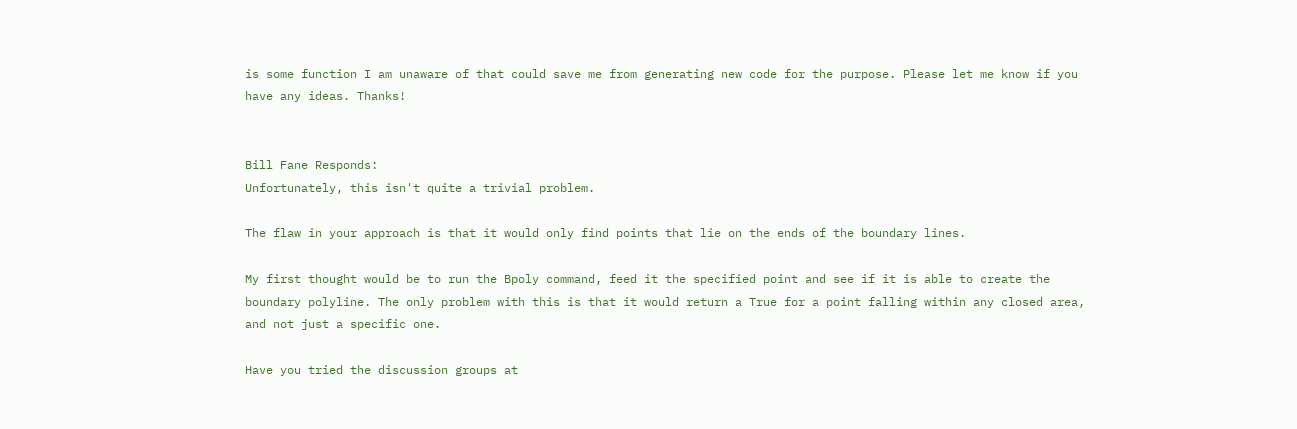is some function I am unaware of that could save me from generating new code for the purpose. Please let me know if you have any ideas. Thanks!


Bill Fane Responds:
Unfortunately, this isn't quite a trivial problem.

The flaw in your approach is that it would only find points that lie on the ends of the boundary lines.

My first thought would be to run the Bpoly command, feed it the specified point and see if it is able to create the boundary polyline. The only problem with this is that it would return a True for a point falling within any closed area, and not just a specific one.

Have you tried the discussion groups at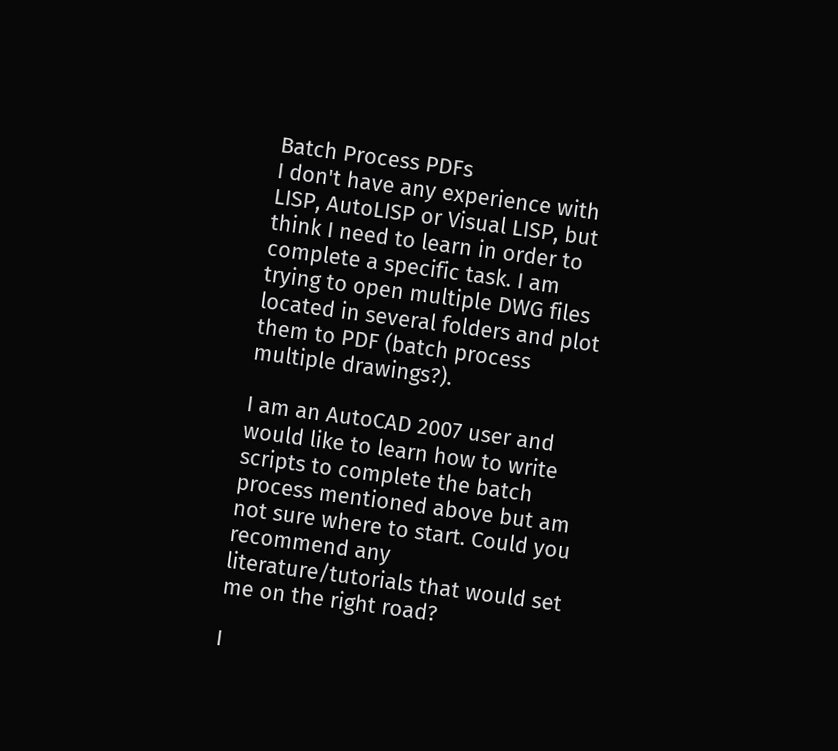Batch Process PDFs
I don't have any experience with LISP, AutoLISP or Visual LISP, but think I need to learn in order to complete a specific task. I am trying to open multiple DWG files located in several folders and plot them to PDF (batch process multiple drawings?).

I am an AutoCAD 2007 user and would like to learn how to write scripts to complete the batch process mentioned above but am not sure where to start. Could you recommend any literature/tutorials that would set me on the right road?

I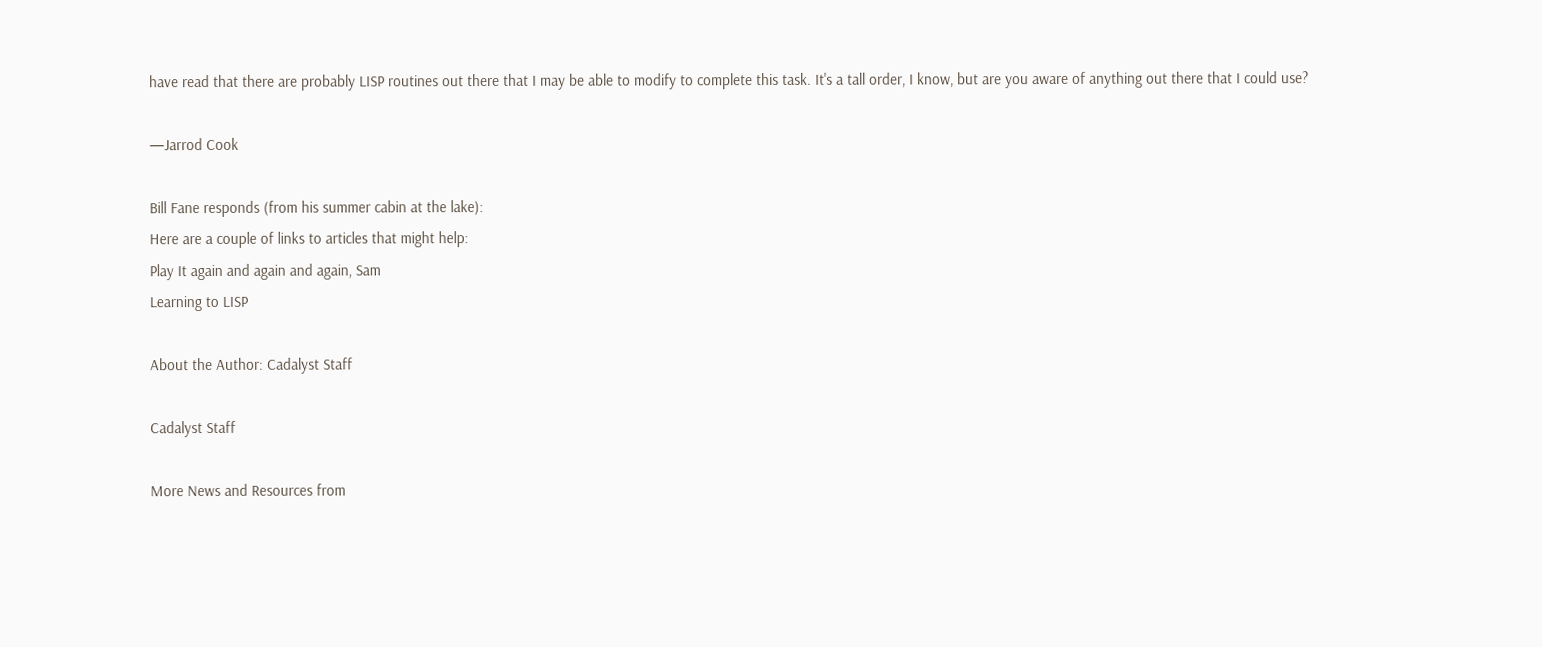have read that there are probably LISP routines out there that I may be able to modify to complete this task. It's a tall order, I know, but are you aware of anything out there that I could use?

—Jarrod Cook

Bill Fane responds (from his summer cabin at the lake):
Here are a couple of links to articles that might help:
Play It again and again and again, Sam
Learning to LISP

About the Author: Cadalyst Staff

Cadalyst Staff

More News and Resources from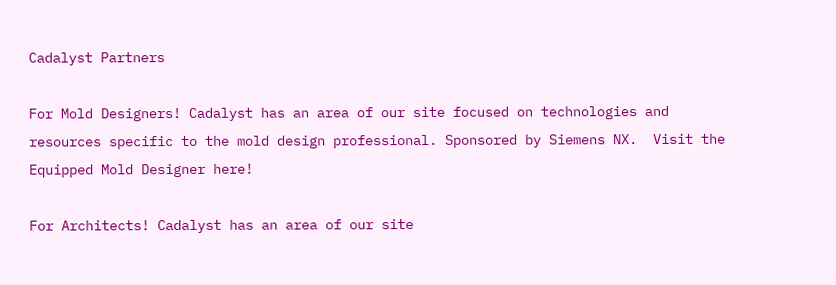Cadalyst Partners

For Mold Designers! Cadalyst has an area of our site focused on technologies and resources specific to the mold design professional. Sponsored by Siemens NX.  Visit the Equipped Mold Designer here!

For Architects! Cadalyst has an area of our site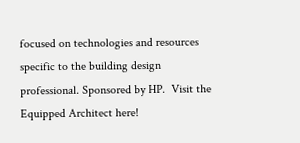focused on technologies and resources specific to the building design professional. Sponsored by HP.  Visit the Equipped Architect here!